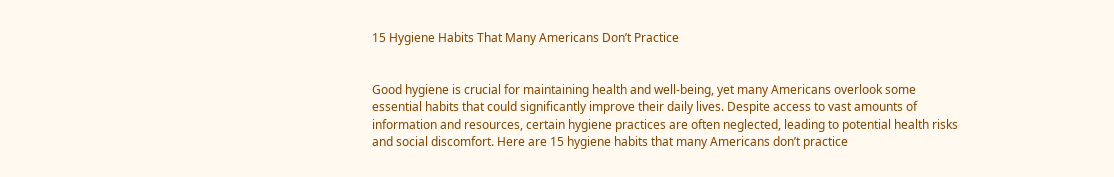15 Hygiene Habits That Many Americans Don’t Practice


Good hygiene is crucial for maintaining health and well-being, yet many Americans overlook some essential habits that could significantly improve their daily lives. Despite access to vast amounts of information and resources, certain hygiene practices are often neglected, leading to potential health risks and social discomfort. Here are 15 hygiene habits that many Americans don’t practice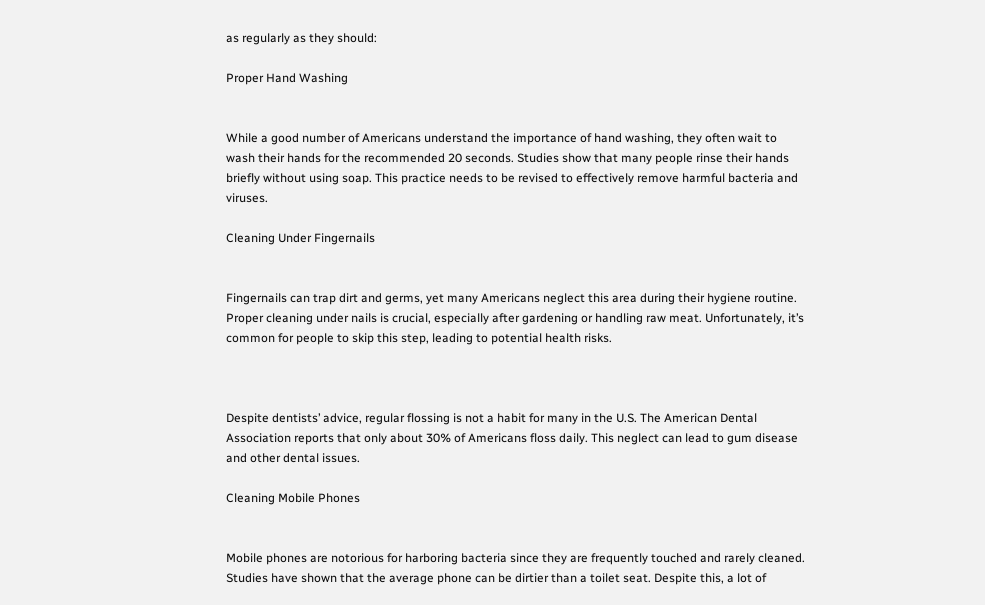as regularly as they should:

Proper Hand Washing


While a good number of Americans understand the importance of hand washing, they often wait to wash their hands for the recommended 20 seconds. Studies show that many people rinse their hands briefly without using soap. This practice needs to be revised to effectively remove harmful bacteria and viruses.

Cleaning Under Fingernails


Fingernails can trap dirt and germs, yet many Americans neglect this area during their hygiene routine. Proper cleaning under nails is crucial, especially after gardening or handling raw meat. Unfortunately, it’s common for people to skip this step, leading to potential health risks.



Despite dentists’ advice, regular flossing is not a habit for many in the U.S. The American Dental Association reports that only about 30% of Americans floss daily. This neglect can lead to gum disease and other dental issues.

Cleaning Mobile Phones


Mobile phones are notorious for harboring bacteria since they are frequently touched and rarely cleaned. Studies have shown that the average phone can be dirtier than a toilet seat. Despite this, a lot of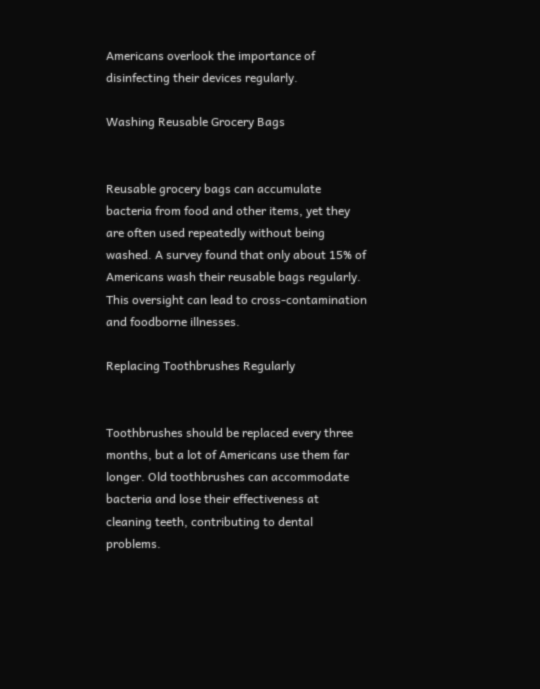Americans overlook the importance of disinfecting their devices regularly.

Washing Reusable Grocery Bags


Reusable grocery bags can accumulate bacteria from food and other items, yet they are often used repeatedly without being washed. A survey found that only about 15% of Americans wash their reusable bags regularly. This oversight can lead to cross-contamination and foodborne illnesses.

Replacing Toothbrushes Regularly


Toothbrushes should be replaced every three months, but a lot of Americans use them far longer. Old toothbrushes can accommodate bacteria and lose their effectiveness at cleaning teeth, contributing to dental problems.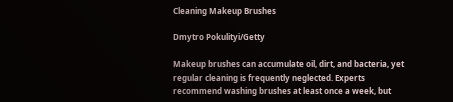Cleaning Makeup Brushes

Dmytro Pokulityi/Getty

Makeup brushes can accumulate oil, dirt, and bacteria, yet regular cleaning is frequently neglected. Experts recommend washing brushes at least once a week, but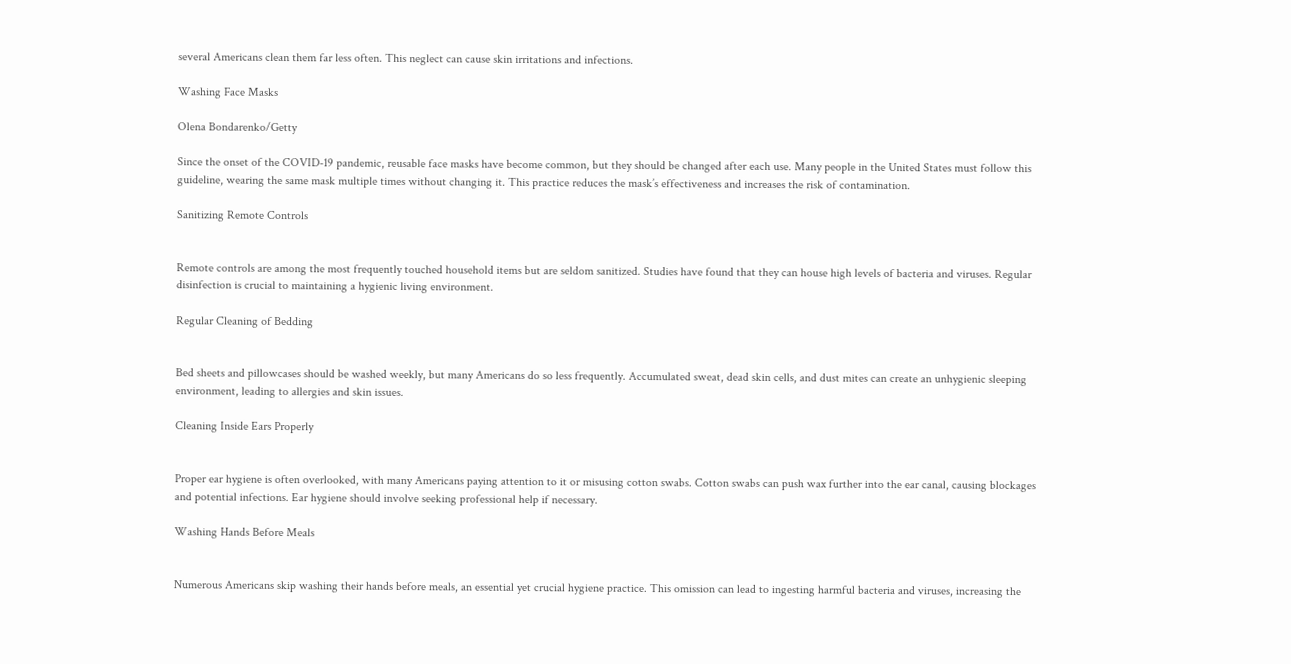several Americans clean them far less often. This neglect can cause skin irritations and infections.

Washing Face Masks

Olena Bondarenko/Getty

Since the onset of the COVID-19 pandemic, reusable face masks have become common, but they should be changed after each use. Many people in the United States must follow this guideline, wearing the same mask multiple times without changing it. This practice reduces the mask’s effectiveness and increases the risk of contamination.

Sanitizing Remote Controls


Remote controls are among the most frequently touched household items but are seldom sanitized. Studies have found that they can house high levels of bacteria and viruses. Regular disinfection is crucial to maintaining a hygienic living environment.

Regular Cleaning of Bedding


Bed sheets and pillowcases should be washed weekly, but many Americans do so less frequently. Accumulated sweat, dead skin cells, and dust mites can create an unhygienic sleeping environment, leading to allergies and skin issues.

Cleaning Inside Ears Properly


Proper ear hygiene is often overlooked, with many Americans paying attention to it or misusing cotton swabs. Cotton swabs can push wax further into the ear canal, causing blockages and potential infections. Ear hygiene should involve seeking professional help if necessary.

Washing Hands Before Meals


Numerous Americans skip washing their hands before meals, an essential yet crucial hygiene practice. This omission can lead to ingesting harmful bacteria and viruses, increasing the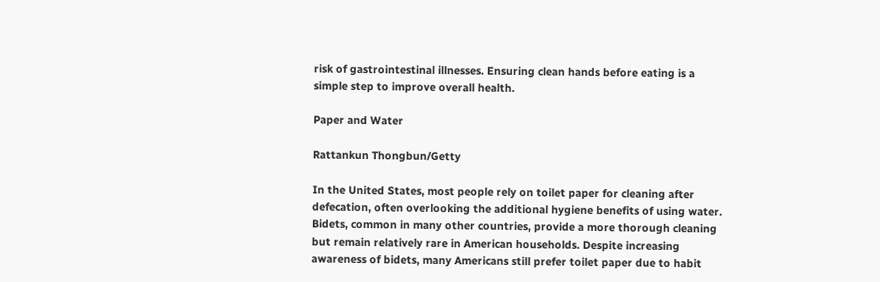risk of gastrointestinal illnesses. Ensuring clean hands before eating is a simple step to improve overall health.

Paper and Water

Rattankun Thongbun/Getty

In the United States, most people rely on toilet paper for cleaning after defecation, often overlooking the additional hygiene benefits of using water. Bidets, common in many other countries, provide a more thorough cleaning but remain relatively rare in American households. Despite increasing awareness of bidets, many Americans still prefer toilet paper due to habit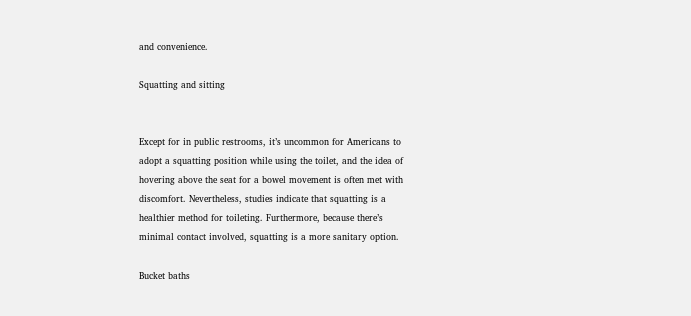and convenience.

Squatting and sitting


Except for in public restrooms, it’s uncommon for Americans to adopt a squatting position while using the toilet, and the idea of hovering above the seat for a bowel movement is often met with discomfort. Nevertheless, studies indicate that squatting is a healthier method for toileting. Furthermore, because there’s minimal contact involved, squatting is a more sanitary option.

Bucket baths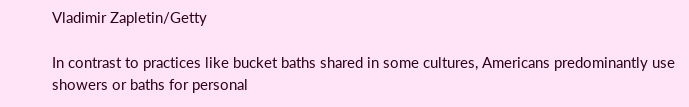Vladimir Zapletin/Getty

In contrast to practices like bucket baths shared in some cultures, Americans predominantly use showers or baths for personal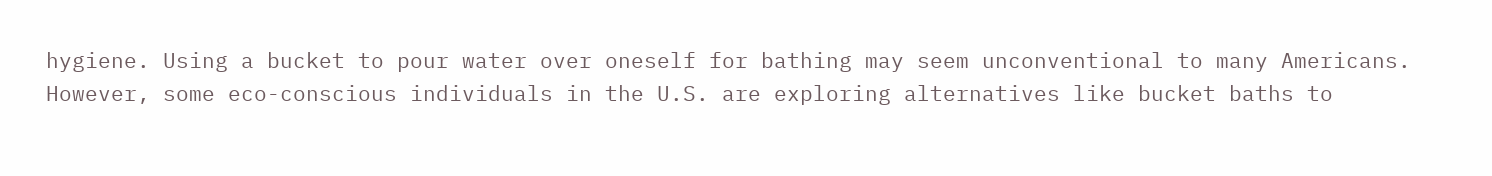hygiene. Using a bucket to pour water over oneself for bathing may seem unconventional to many Americans. However, some eco-conscious individuals in the U.S. are exploring alternatives like bucket baths to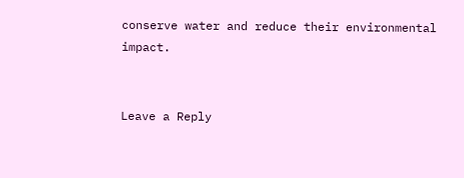conserve water and reduce their environmental impact.


Leave a Reply